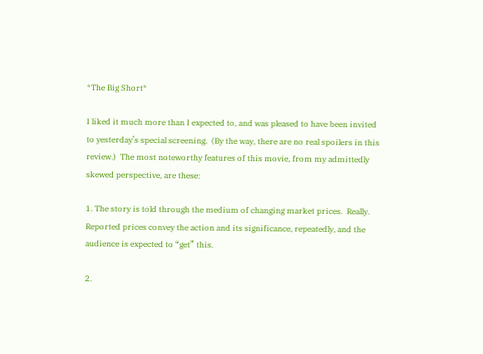*The Big Short*

I liked it much more than I expected to, and was pleased to have been invited to yesterday’s special screening.  (By the way, there are no real spoilers in this review.)  The most noteworthy features of this movie, from my admittedly skewed perspective, are these:

1. The story is told through the medium of changing market prices.  Really.  Reported prices convey the action and its significance, repeatedly, and the audience is expected to “get” this.

2.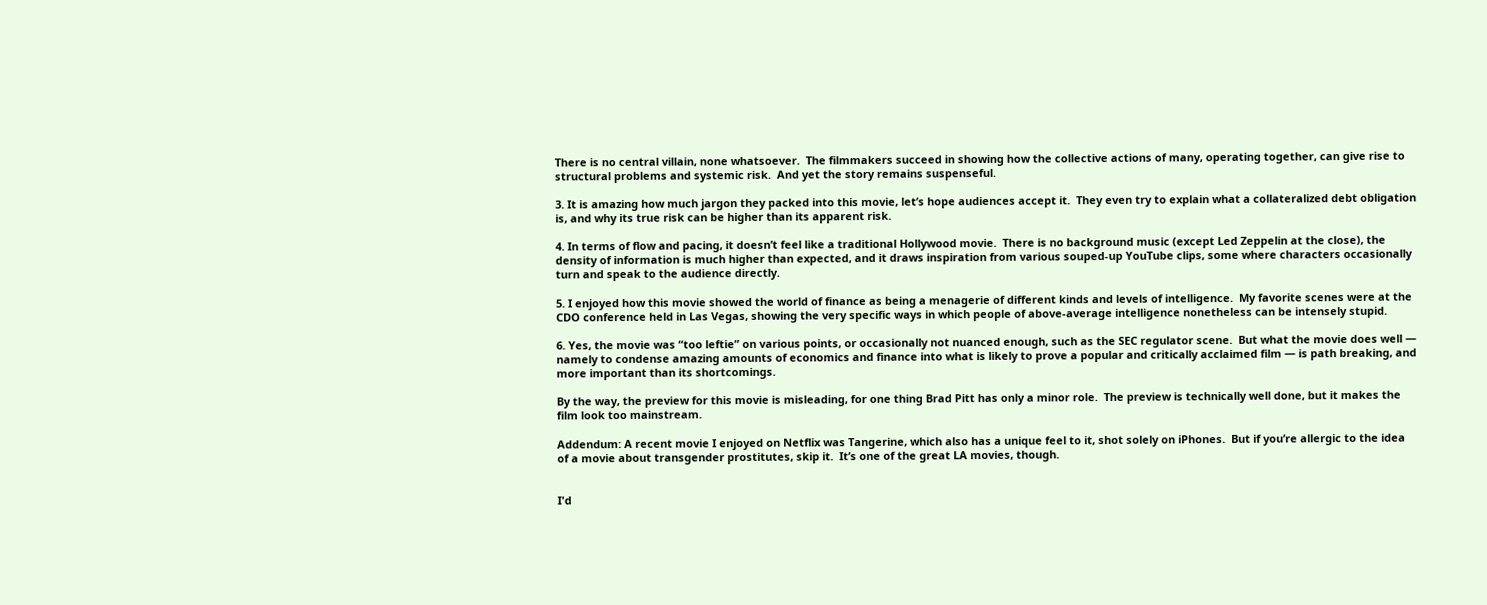There is no central villain, none whatsoever.  The filmmakers succeed in showing how the collective actions of many, operating together, can give rise to structural problems and systemic risk.  And yet the story remains suspenseful.

3. It is amazing how much jargon they packed into this movie, let’s hope audiences accept it.  They even try to explain what a collateralized debt obligation is, and why its true risk can be higher than its apparent risk.

4. In terms of flow and pacing, it doesn’t feel like a traditional Hollywood movie.  There is no background music (except Led Zeppelin at the close), the density of information is much higher than expected, and it draws inspiration from various souped-up YouTube clips, some where characters occasionally turn and speak to the audience directly.

5. I enjoyed how this movie showed the world of finance as being a menagerie of different kinds and levels of intelligence.  My favorite scenes were at the CDO conference held in Las Vegas, showing the very specific ways in which people of above-average intelligence nonetheless can be intensely stupid.

6. Yes, the movie was “too leftie” on various points, or occasionally not nuanced enough, such as the SEC regulator scene.  But what the movie does well — namely to condense amazing amounts of economics and finance into what is likely to prove a popular and critically acclaimed film — is path breaking, and more important than its shortcomings.

By the way, the preview for this movie is misleading, for one thing Brad Pitt has only a minor role.  The preview is technically well done, but it makes the film look too mainstream.

Addendum: A recent movie I enjoyed on Netflix was Tangerine, which also has a unique feel to it, shot solely on iPhones.  But if you’re allergic to the idea of a movie about transgender prostitutes, skip it.  It’s one of the great LA movies, though.


I'd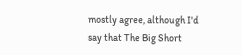mostly agree, although I'd say that The Big Short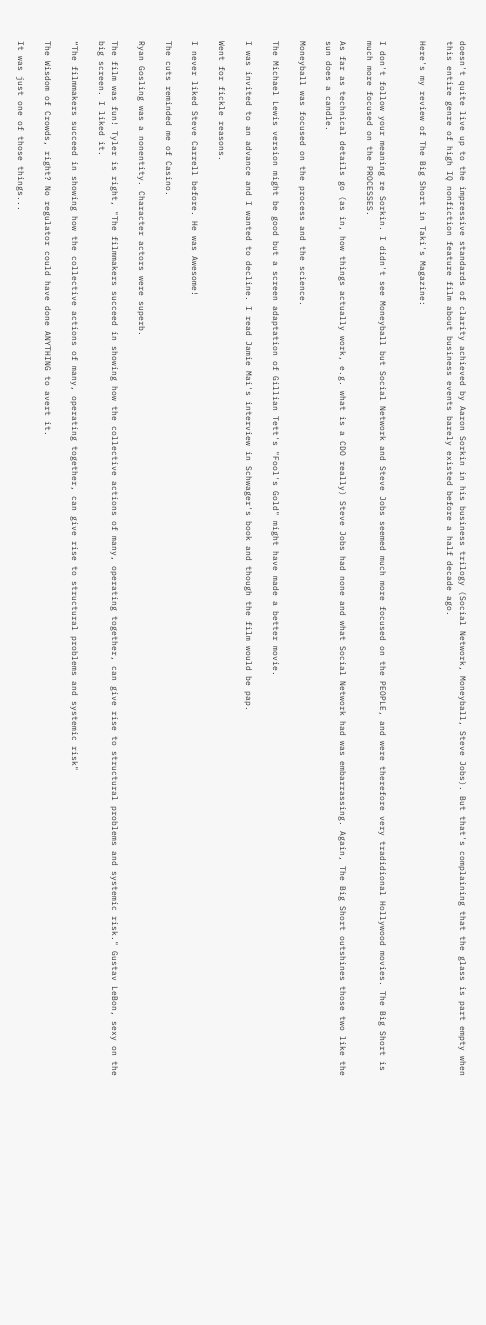doesn't quite live up to the impressive standards of clarity achieved by Aaron Sorkin in his business trilogy (Social Network, Moneyball, Steve Jobs). But that's complaining that the glass is part empty when this entire genre of high IQ nonfiction feature film about business events barely existed before a half decade ago.

Here's my review of The Big Short in Taki's Magazine:


I don't follow your meaning re Sorkin. I didn't see Moneyball but Social Network and Steve Jobs seemed much more focused on the PEOPLE, and were therefore very tradidional Hollywood movies. The Big Short is much more focused on the PROCESSES.

As far as technical details go (as in, how things actually work, e.g. what is a CDO really) Steve Jobs had none and what Social Network had was embarrassing. Again, The Big Short outshines those two like the sun does a candle.

Moneyball was focused on the process and the science.

The Michael Lewis version might be good but a screen adaptation of Gillian Tett's "Fool's Gold" might have made a better movie.

I was invited to an advance and I wanted to decline. I read Jamie Mai's interview in Schwager's book and though the film would be pap.

Went for fickle reasons.

I never liked Steve Carrell before. He was Awesome!

The cuts reminded me of Casino.

Ryan Gosling was a nonentity. Character actors were superb.

The film was fun! Tyler is right, "The filmmakers succeed in showing how the collective actions of many, operating together, can give rise to structural problems and systemic risk." Gustav LeBon, sexy on the big screen. I liked it.

“The filmmakers succeed in showing how the collective actions of many, operating together, can give rise to structural problems and systemic risk"

The Wisdom of Crowds, right? No regulator could have done ANYTHING to avert it.

It was just one of those things...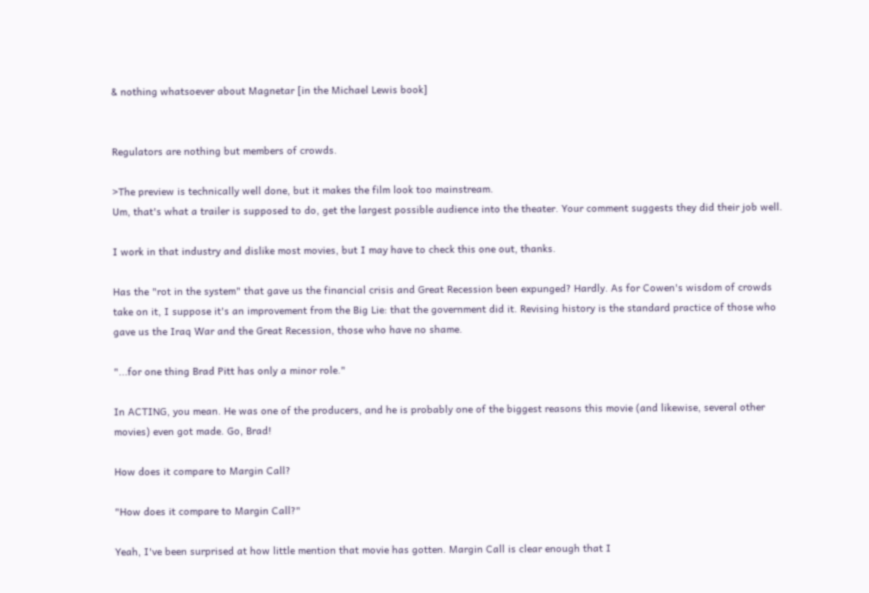& nothing whatsoever about Magnetar [in the Michael Lewis book]


Regulators are nothing but members of crowds.

>The preview is technically well done, but it makes the film look too mainstream.
Um, that's what a trailer is supposed to do, get the largest possible audience into the theater. Your comment suggests they did their job well.

I work in that industry and dislike most movies, but I may have to check this one out, thanks.

Has the "rot in the system" that gave us the financial crisis and Great Recession been expunged? Hardly. As for Cowen's wisdom of crowds take on it, I suppose it's an improvement from the Big Lie: that the government did it. Revising history is the standard practice of those who gave us the Iraq War and the Great Recession, those who have no shame.

"...for one thing Brad Pitt has only a minor role."

In ACTING, you mean. He was one of the producers, and he is probably one of the biggest reasons this movie (and likewise, several other movies) even got made. Go, Brad!

How does it compare to Margin Call?

"How does it compare to Margin Call?"

Yeah, I've been surprised at how little mention that movie has gotten. Margin Call is clear enough that I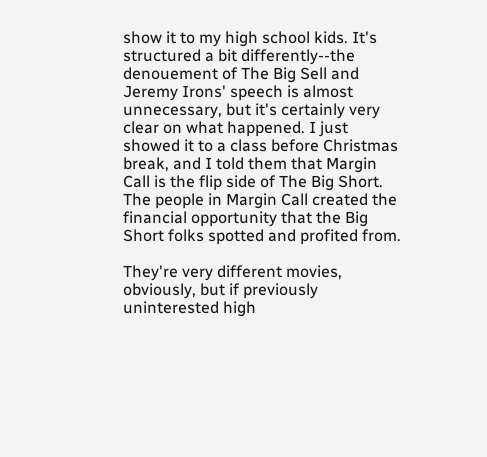show it to my high school kids. It's structured a bit differently--the denouement of The Big Sell and Jeremy Irons' speech is almost unnecessary, but it's certainly very clear on what happened. I just showed it to a class before Christmas break, and I told them that Margin Call is the flip side of The Big Short. The people in Margin Call created the financial opportunity that the Big Short folks spotted and profited from.

They're very different movies, obviously, but if previously uninterested high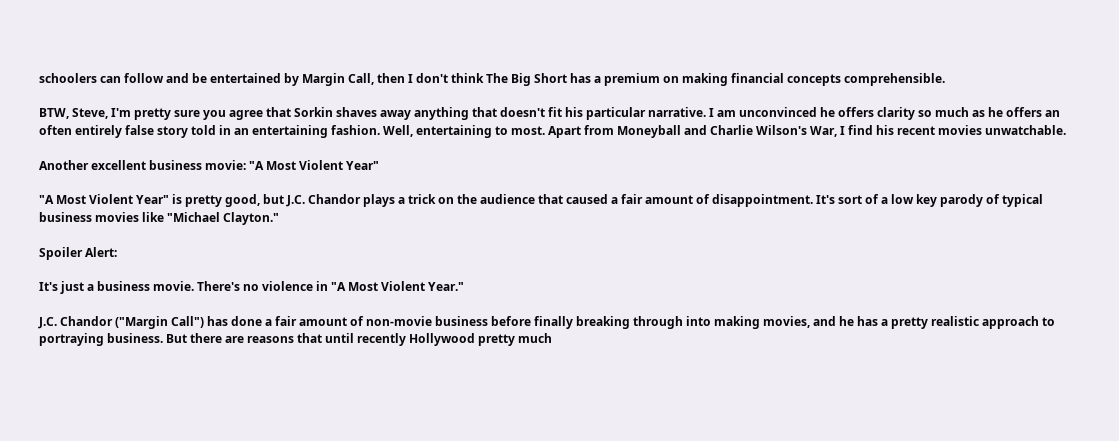schoolers can follow and be entertained by Margin Call, then I don't think The Big Short has a premium on making financial concepts comprehensible.

BTW, Steve, I'm pretty sure you agree that Sorkin shaves away anything that doesn't fit his particular narrative. I am unconvinced he offers clarity so much as he offers an often entirely false story told in an entertaining fashion. Well, entertaining to most. Apart from Moneyball and Charlie Wilson's War, I find his recent movies unwatchable.

Another excellent business movie: "A Most Violent Year"

"A Most Violent Year" is pretty good, but J.C. Chandor plays a trick on the audience that caused a fair amount of disappointment. It's sort of a low key parody of typical business movies like "Michael Clayton."

Spoiler Alert:

It's just a business movie. There's no violence in "A Most Violent Year."

J.C. Chandor ("Margin Call") has done a fair amount of non-movie business before finally breaking through into making movies, and he has a pretty realistic approach to portraying business. But there are reasons that until recently Hollywood pretty much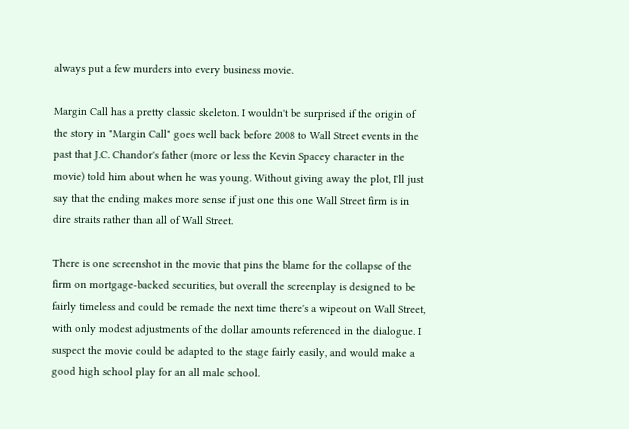always put a few murders into every business movie.

Margin Call has a pretty classic skeleton. I wouldn't be surprised if the origin of the story in "Margin Call" goes well back before 2008 to Wall Street events in the past that J.C. Chandor's father (more or less the Kevin Spacey character in the movie) told him about when he was young. Without giving away the plot, I'll just say that the ending makes more sense if just one this one Wall Street firm is in dire straits rather than all of Wall Street.

There is one screenshot in the movie that pins the blame for the collapse of the firm on mortgage-backed securities, but overall the screenplay is designed to be fairly timeless and could be remade the next time there's a wipeout on Wall Street, with only modest adjustments of the dollar amounts referenced in the dialogue. I suspect the movie could be adapted to the stage fairly easily, and would make a good high school play for an all male school.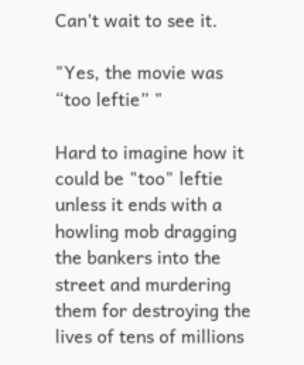Can't wait to see it.

"Yes, the movie was “too leftie” "

Hard to imagine how it could be "too" leftie unless it ends with a howling mob dragging the bankers into the street and murdering them for destroying the lives of tens of millions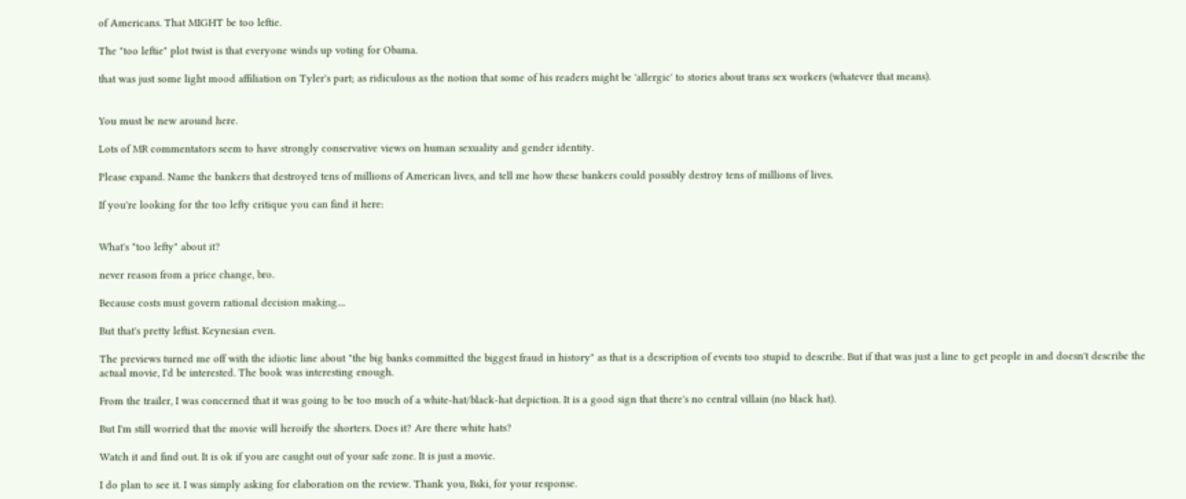of Americans. That MIGHT be too leftie.

The "too leftie" plot twist is that everyone winds up voting for Obama.

that was just some light mood affiliation on Tyler's part; as ridiculous as the notion that some of his readers might be 'allergic' to stories about trans sex workers (whatever that means).


You must be new around here.

Lots of MR commentators seem to have strongly conservative views on human sexuality and gender identity.

Please expand. Name the bankers that destroyed tens of millions of American lives, and tell me how these bankers could possibly destroy tens of millions of lives.

If you're looking for the too lefty critique you can find it here:


What's "too lefty" about it?

never reason from a price change, bro.

Because costs must govern rational decision making....

But that's pretty leftist. Keynesian even.

The previews turned me off with the idiotic line about "the big banks committed the biggest fraud in history" as that is a description of events too stupid to describe. But if that was just a line to get people in and doesn't describe the actual movie, I'd be interested. The book was interesting enough.

From the trailer, I was concerned that it was going to be too much of a white-hat/black-hat depiction. It is a good sign that there's no central villain (no black hat).

But I'm still worried that the movie will heroify the shorters. Does it? Are there white hats?

Watch it and find out. It is ok if you are caught out of your safe zone. It is just a movie.

I do plan to see it. I was simply asking for elaboration on the review. Thank you, Bski, for your response.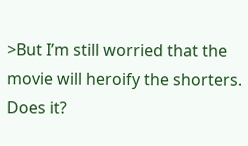>But I’m still worried that the movie will heroify the shorters. Does it?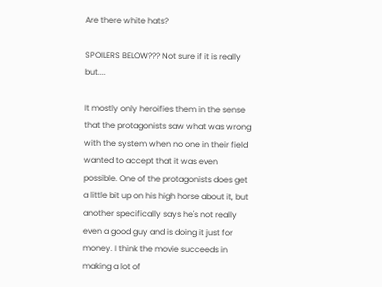Are there white hats?

SPOILERS BELOW??? Not sure if it is really but....

It mostly only heroifies them in the sense that the protagonists saw what was wrong with the system when no one in their field wanted to accept that it was even possible. One of the protagonists does get a little bit up on his high horse about it, but another specifically says he's not really even a good guy and is doing it just for money. I think the movie succeeds in making a lot of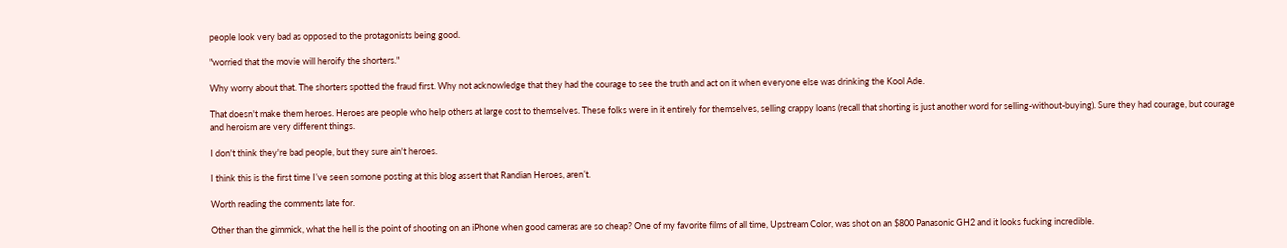people look very bad as opposed to the protagonists being good.

"worried that the movie will heroify the shorters."

Why worry about that. The shorters spotted the fraud first. Why not acknowledge that they had the courage to see the truth and act on it when everyone else was drinking the Kool Ade.

That doesn't make them heroes. Heroes are people who help others at large cost to themselves. These folks were in it entirely for themselves, selling crappy loans (recall that shorting is just another word for selling-without-buying). Sure they had courage, but courage and heroism are very different things.

I don't think they're bad people, but they sure ain't heroes.

I think this is the first time I’ve seen somone posting at this blog assert that Randian Heroes, aren’t.

Worth reading the comments late for.

Other than the gimmick, what the hell is the point of shooting on an iPhone when good cameras are so cheap? One of my favorite films of all time, Upstream Color, was shot on an $800 Panasonic GH2 and it looks fucking incredible.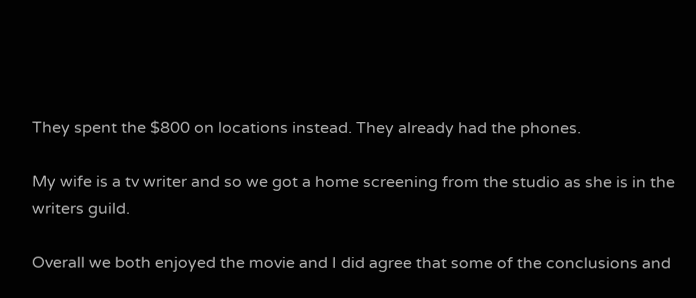They spent the $800 on locations instead. They already had the phones.

My wife is a tv writer and so we got a home screening from the studio as she is in the writers guild.

Overall we both enjoyed the movie and I did agree that some of the conclusions and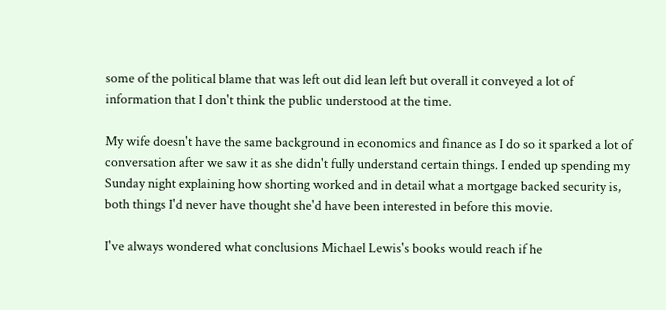some of the political blame that was left out did lean left but overall it conveyed a lot of information that I don't think the public understood at the time.

My wife doesn't have the same background in economics and finance as I do so it sparked a lot of conversation after we saw it as she didn't fully understand certain things. I ended up spending my Sunday night explaining how shorting worked and in detail what a mortgage backed security is, both things I'd never have thought she'd have been interested in before this movie.

I've always wondered what conclusions Michael Lewis's books would reach if he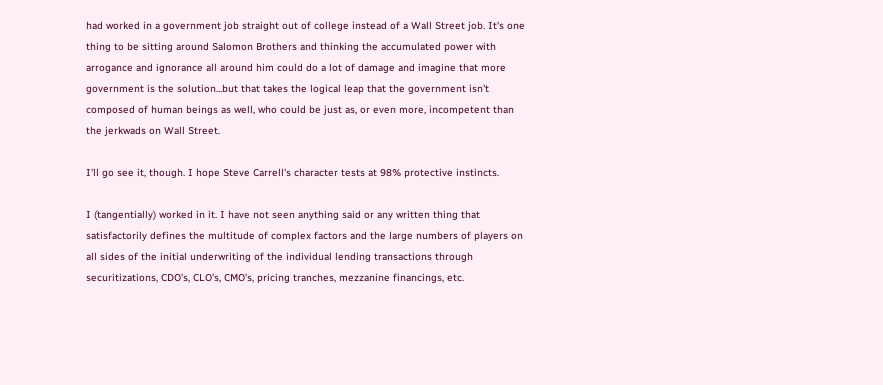had worked in a government job straight out of college instead of a Wall Street job. It's one thing to be sitting around Salomon Brothers and thinking the accumulated power with arrogance and ignorance all around him could do a lot of damage and imagine that more government is the solution...but that takes the logical leap that the government isn't composed of human beings as well, who could be just as, or even more, incompetent than the jerkwads on Wall Street.

I'll go see it, though. I hope Steve Carrell's character tests at 98% protective instincts.

I (tangentially) worked in it. I have not seen anything said or any written thing that satisfactorily defines the multitude of complex factors and the large numbers of players on all sides of the initial underwriting of the individual lending transactions through securitizations, CDO's, CLO's, CMO's, pricing tranches, mezzanine financings, etc.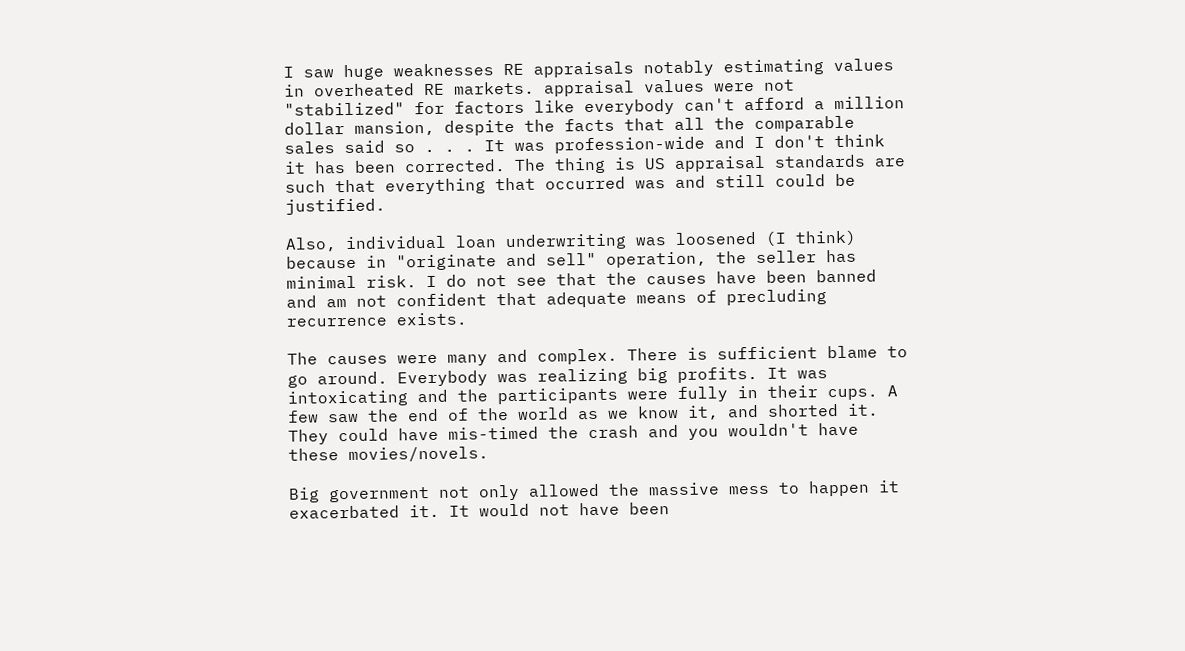I saw huge weaknesses RE appraisals notably estimating values in overheated RE markets. appraisal values were not "stabilized" for factors like everybody can't afford a million dollar mansion, despite the facts that all the comparable sales said so . . . It was profession-wide and I don't think it has been corrected. The thing is US appraisal standards are such that everything that occurred was and still could be justified.

Also, individual loan underwriting was loosened (I think) because in "originate and sell" operation, the seller has minimal risk. I do not see that the causes have been banned and am not confident that adequate means of precluding recurrence exists.

The causes were many and complex. There is sufficient blame to go around. Everybody was realizing big profits. It was intoxicating and the participants were fully in their cups. A few saw the end of the world as we know it, and shorted it. They could have mis-timed the crash and you wouldn't have these movies/novels.

Big government not only allowed the massive mess to happen it exacerbated it. It would not have been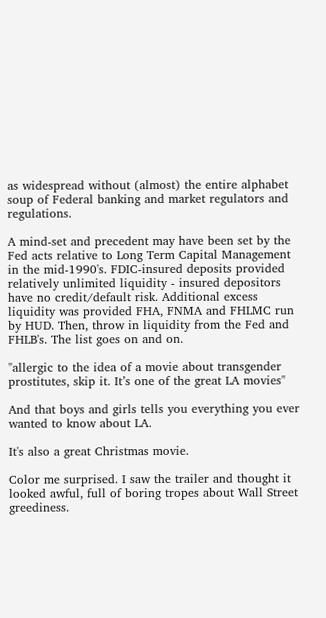as widespread without (almost) the entire alphabet soup of Federal banking and market regulators and regulations.

A mind-set and precedent may have been set by the Fed acts relative to Long Term Capital Management in the mid-1990's. FDIC-insured deposits provided relatively unlimited liquidity - insured depositors have no credit/default risk. Additional excess liquidity was provided FHA, FNMA and FHLMC run by HUD. Then, throw in liquidity from the Fed and FHLB's. The list goes on and on.

"allergic to the idea of a movie about transgender prostitutes, skip it. It’s one of the great LA movies"

And that boys and girls tells you everything you ever wanted to know about LA.

It's also a great Christmas movie.

Color me surprised. I saw the trailer and thought it looked awful, full of boring tropes about Wall Street greediness.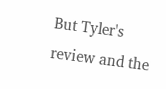But Tyler's review and the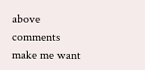above comments make me want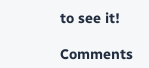to see it!

Comments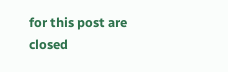for this post are closed